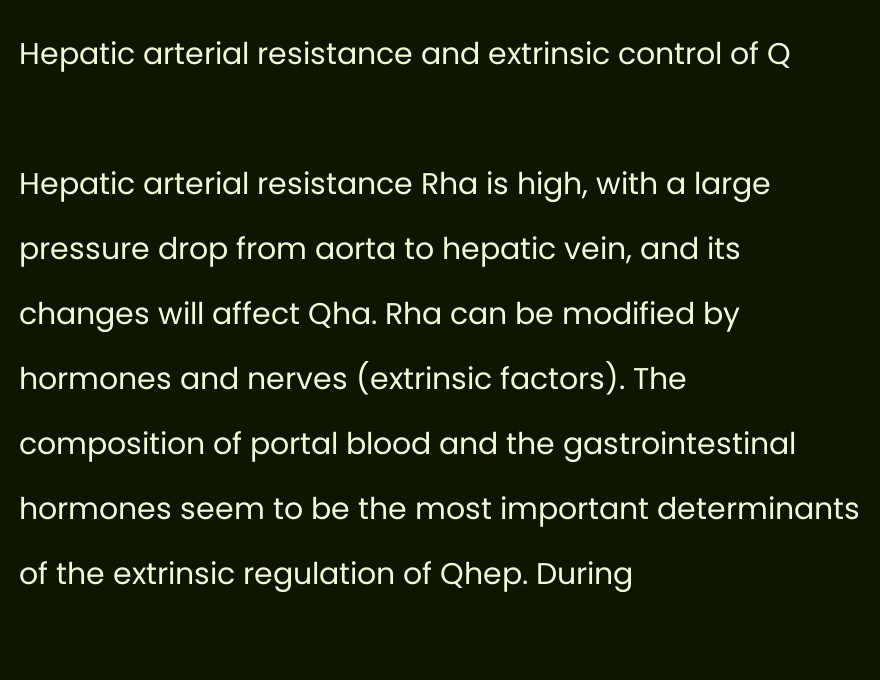Hepatic arterial resistance and extrinsic control of Q

Hepatic arterial resistance Rha is high, with a large pressure drop from aorta to hepatic vein, and its changes will affect Qha. Rha can be modified by hormones and nerves (extrinsic factors). The composition of portal blood and the gastrointestinal hormones seem to be the most important determinants of the extrinsic regulation of Qhep. During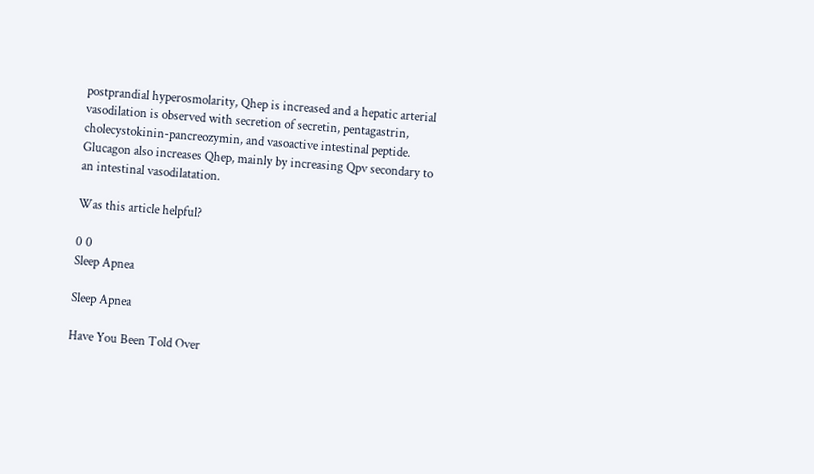postprandial hyperosmolarity, Qhep is increased and a hepatic arterial vasodilation is observed with secretion of secretin, pentagastrin, cholecystokinin-pancreozymin, and vasoactive intestinal peptide. Glucagon also increases Qhep, mainly by increasing Qpv secondary to an intestinal vasodilatation.

Was this article helpful?

0 0
Sleep Apnea

Sleep Apnea

Have You Been Told Over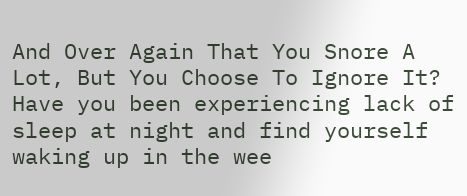And Over Again That You Snore A Lot, But You Choose To Ignore It? Have you been experiencing lack of sleep at night and find yourself waking up in the wee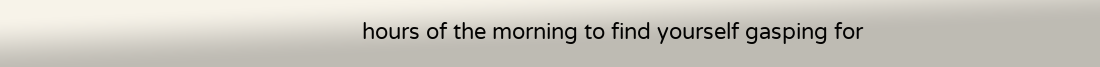hours of the morning to find yourself gasping for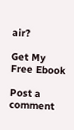air?

Get My Free Ebook

Post a comment